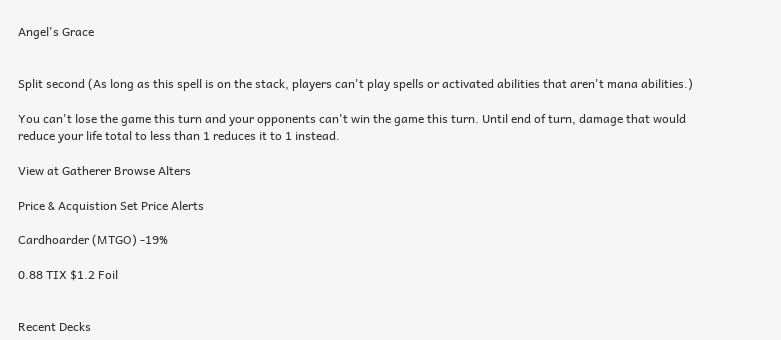Angel's Grace


Split second (As long as this spell is on the stack, players can't play spells or activated abilities that aren't mana abilities.)

You can't lose the game this turn and your opponents can't win the game this turn. Until end of turn, damage that would reduce your life total to less than 1 reduces it to 1 instead.

View at Gatherer Browse Alters

Price & Acquistion Set Price Alerts

Cardhoarder (MTGO) -19%

0.88 TIX $1.2 Foil


Recent Decks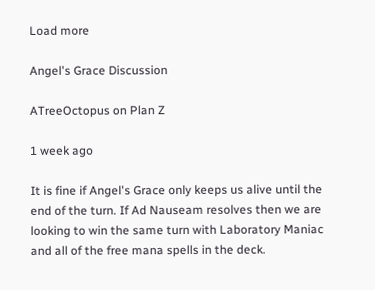Load more

Angel's Grace Discussion

ATreeOctopus on Plan Z

1 week ago

It is fine if Angel's Grace only keeps us alive until the end of the turn. If Ad Nauseam resolves then we are looking to win the same turn with Laboratory Maniac and all of the free mana spells in the deck.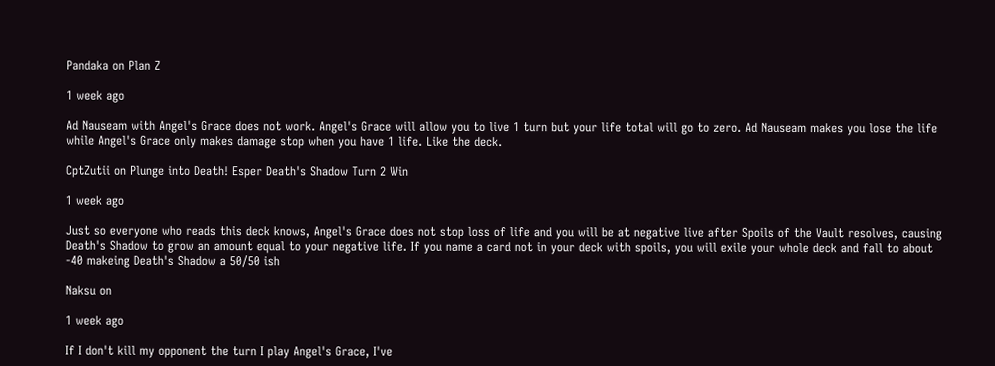Pandaka on Plan Z

1 week ago

Ad Nauseam with Angel's Grace does not work. Angel's Grace will allow you to live 1 turn but your life total will go to zero. Ad Nauseam makes you lose the life while Angel's Grace only makes damage stop when you have 1 life. Like the deck.

CptZutii on Plunge into Death! Esper Death's Shadow Turn 2 Win

1 week ago

Just so everyone who reads this deck knows, Angel's Grace does not stop loss of life and you will be at negative live after Spoils of the Vault resolves, causing Death's Shadow to grow an amount equal to your negative life. If you name a card not in your deck with spoils, you will exile your whole deck and fall to about -40 makeing Death's Shadow a 50/50 ish

Naksu on

1 week ago

If I don't kill my opponent the turn I play Angel's Grace, I've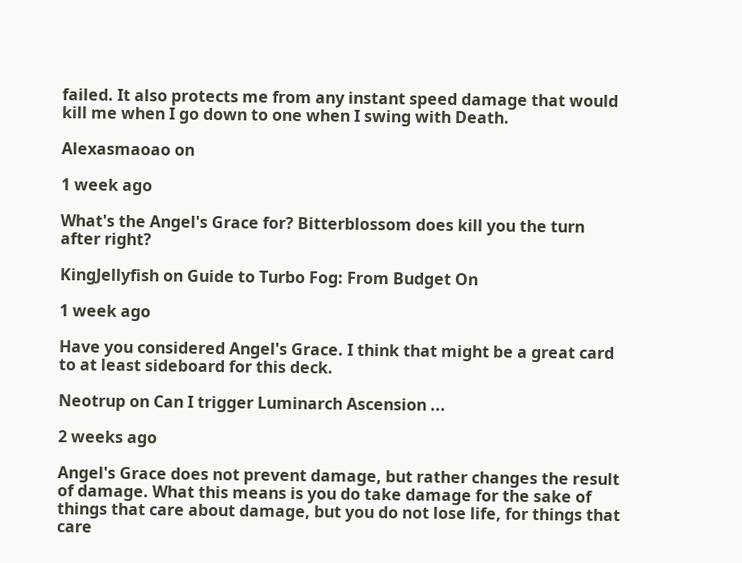failed. It also protects me from any instant speed damage that would kill me when I go down to one when I swing with Death.

Alexasmaoao on

1 week ago

What's the Angel's Grace for? Bitterblossom does kill you the turn after right?

KingJellyfish on Guide to Turbo Fog: From Budget On

1 week ago

Have you considered Angel's Grace. I think that might be a great card to at least sideboard for this deck.

Neotrup on Can I trigger Luminarch Ascension ...

2 weeks ago

Angel's Grace does not prevent damage, but rather changes the result of damage. What this means is you do take damage for the sake of things that care about damage, but you do not lose life, for things that care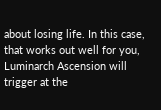about losing life. In this case, that works out well for you, Luminarch Ascension will trigger at the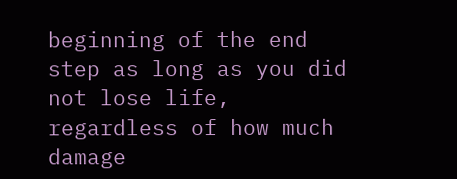beginning of the end step as long as you did not lose life, regardless of how much damage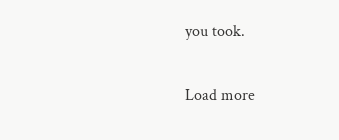you took.

Load more